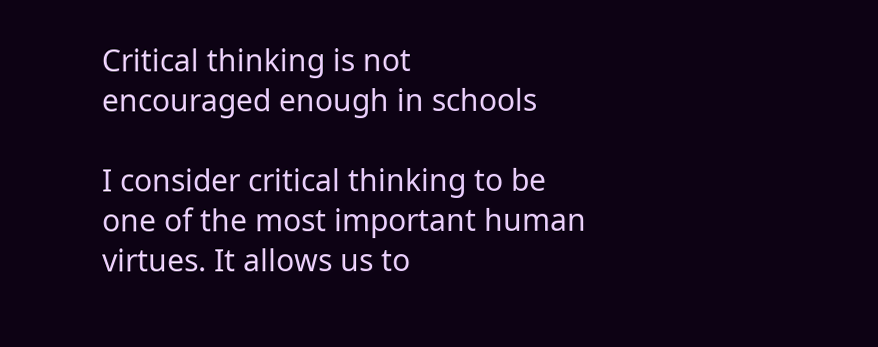Critical thinking is not encouraged enough in schools

I consider critical thinking to be one of the most important human virtues. It allows us to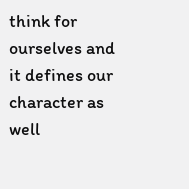think for ourselves and it defines our character as well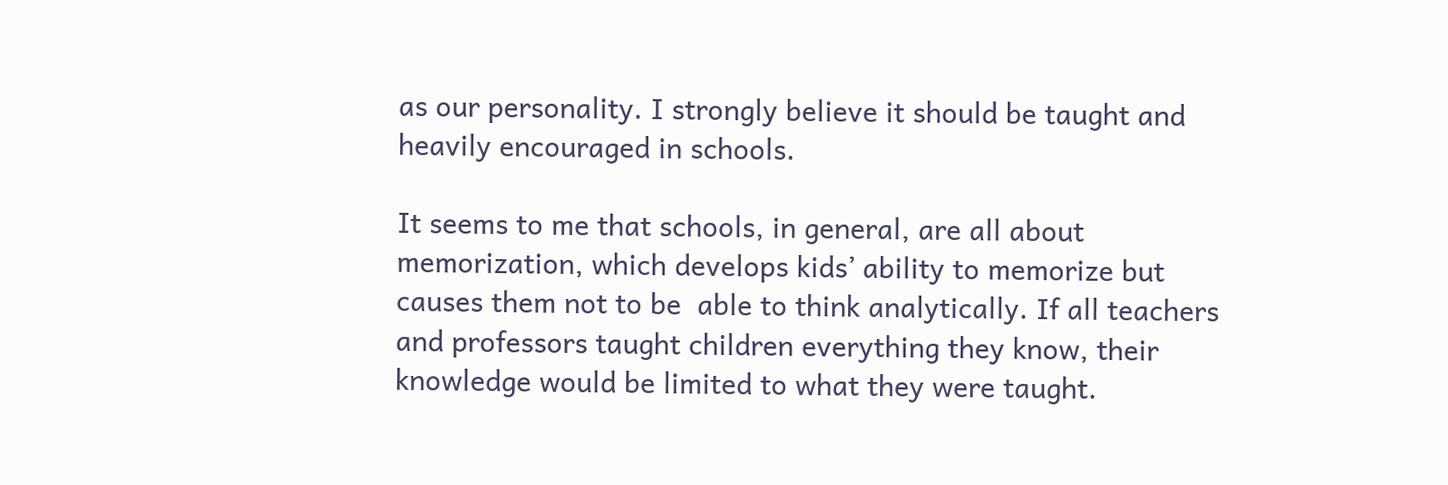as our personality. I strongly believe it should be taught and heavily encouraged in schools.

It seems to me that schools, in general, are all about memorization, which develops kids’ ability to memorize but causes them not to be  able to think analytically. If all teachers and professors taught children everything they know, their knowledge would be limited to what they were taught.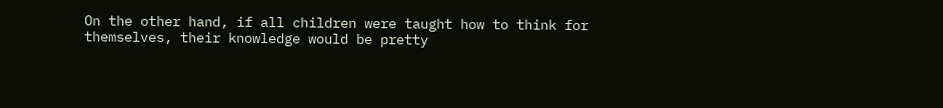On the other hand, if all children were taught how to think for themselves, their knowledge would be pretty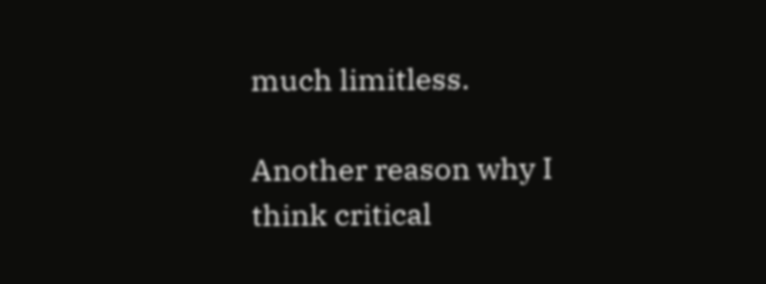much limitless.

Another reason why I think critical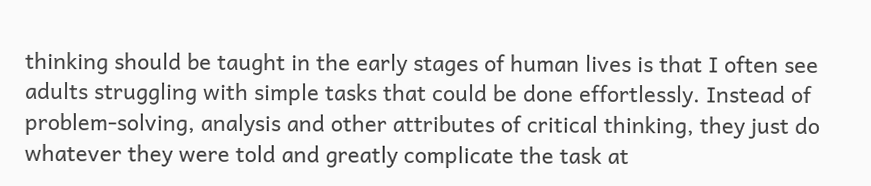thinking should be taught in the early stages of human lives is that I often see adults struggling with simple tasks that could be done effortlessly. Instead of problem-solving, analysis and other attributes of critical thinking, they just do whatever they were told and greatly complicate the task at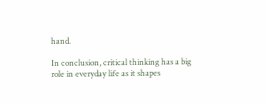hand.

In conclusion, critical thinking has a big role in everyday life as it shapes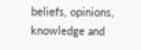beliefs, opinions, knowledge and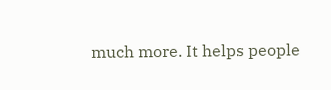much more. It helps people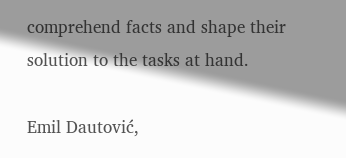comprehend facts and shape their solution to the tasks at hand.

Emil Dautović,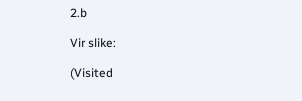2.b

Vir slike:

(Visited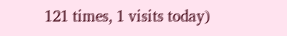121 times, 1 visits today)